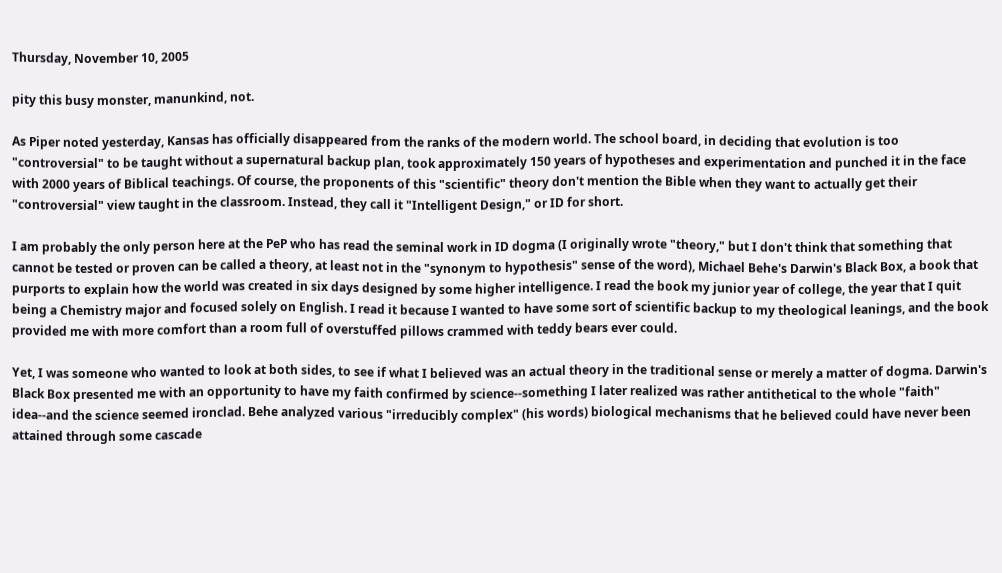Thursday, November 10, 2005

pity this busy monster, manunkind, not.

As Piper noted yesterday, Kansas has officially disappeared from the ranks of the modern world. The school board, in deciding that evolution is too "controversial" to be taught without a supernatural backup plan, took approximately 150 years of hypotheses and experimentation and punched it in the face with 2000 years of Biblical teachings. Of course, the proponents of this "scientific" theory don't mention the Bible when they want to actually get their "controversial" view taught in the classroom. Instead, they call it "Intelligent Design," or ID for short.

I am probably the only person here at the PeP who has read the seminal work in ID dogma (I originally wrote "theory," but I don't think that something that cannot be tested or proven can be called a theory, at least not in the "synonym to hypothesis" sense of the word), Michael Behe's Darwin's Black Box, a book that purports to explain how the world was created in six days designed by some higher intelligence. I read the book my junior year of college, the year that I quit being a Chemistry major and focused solely on English. I read it because I wanted to have some sort of scientific backup to my theological leanings, and the book provided me with more comfort than a room full of overstuffed pillows crammed with teddy bears ever could.

Yet, I was someone who wanted to look at both sides, to see if what I believed was an actual theory in the traditional sense or merely a matter of dogma. Darwin's Black Box presented me with an opportunity to have my faith confirmed by science--something I later realized was rather antithetical to the whole "faith" idea--and the science seemed ironclad. Behe analyzed various "irreducibly complex" (his words) biological mechanisms that he believed could have never been attained through some cascade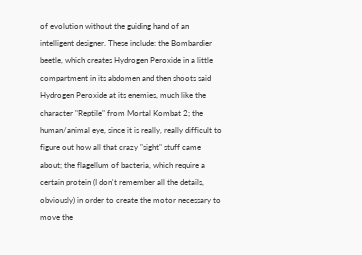of evolution without the guiding hand of an intelligent designer. These include: the Bombardier beetle, which creates Hydrogen Peroxide in a little compartment in its abdomen and then shoots said Hydrogen Peroxide at its enemies, much like the character "Reptile" from Mortal Kombat 2; the human/animal eye, since it is really, really difficult to figure out how all that crazy "sight" stuff came about; the flagellum of bacteria, which require a certain protein (I don't remember all the details, obviously) in order to create the motor necessary to move the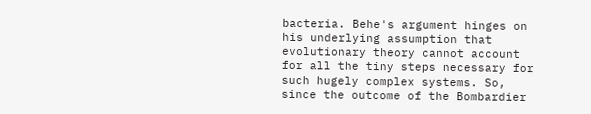bacteria. Behe's argument hinges on his underlying assumption that evolutionary theory cannot account for all the tiny steps necessary for such hugely complex systems. So, since the outcome of the Bombardier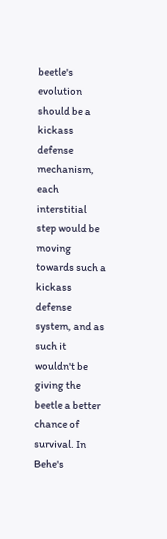beetle's evolution should be a kickass defense mechanism, each interstitial step would be moving towards such a kickass defense system, and as such it wouldn't be giving the beetle a better chance of survival. In Behe's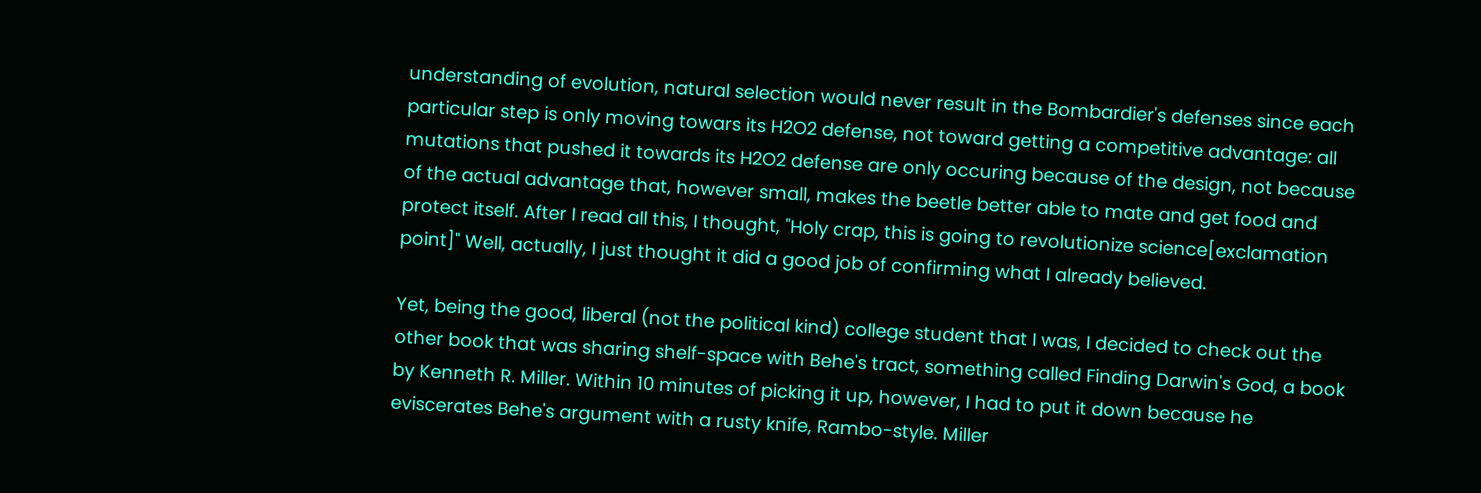understanding of evolution, natural selection would never result in the Bombardier's defenses since each particular step is only moving towars its H2O2 defense, not toward getting a competitive advantage: all mutations that pushed it towards its H2O2 defense are only occuring because of the design, not because of the actual advantage that, however small, makes the beetle better able to mate and get food and protect itself. After I read all this, I thought, "Holy crap, this is going to revolutionize science[exclamation point]" Well, actually, I just thought it did a good job of confirming what I already believed.

Yet, being the good, liberal (not the political kind) college student that I was, I decided to check out the other book that was sharing shelf-space with Behe's tract, something called Finding Darwin's God, a book by Kenneth R. Miller. Within 10 minutes of picking it up, however, I had to put it down because he eviscerates Behe's argument with a rusty knife, Rambo-style. Miller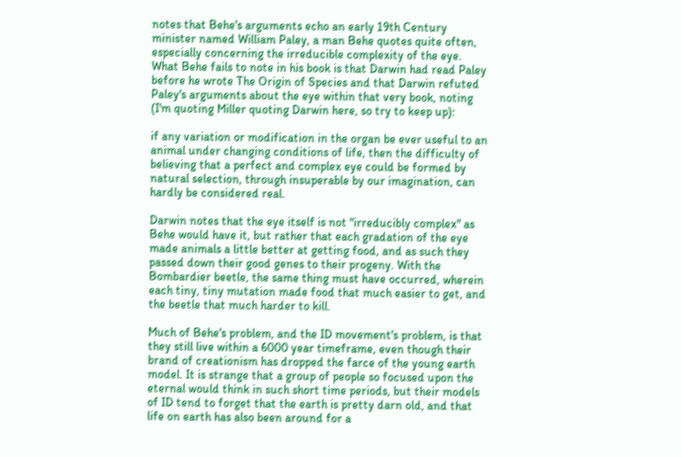notes that Behe's arguments echo an early 19th Century minister named William Paley, a man Behe quotes quite often, especially concerning the irreducible complexity of the eye. What Behe fails to note in his book is that Darwin had read Paley before he wrote The Origin of Species and that Darwin refuted Paley's arguments about the eye within that very book, noting (I'm quoting Miller quoting Darwin here, so try to keep up):

if any variation or modification in the organ be ever useful to an animal under changing conditions of life, then the difficulty of believing that a perfect and complex eye could be formed by natural selection, through insuperable by our imagination, can hardly be considered real.

Darwin notes that the eye itself is not "irreducibly complex" as Behe would have it, but rather that each gradation of the eye made animals a little better at getting food, and as such they passed down their good genes to their progeny. With the Bombardier beetle, the same thing must have occurred, wherein each tiny, tiny mutation made food that much easier to get, and the beetle that much harder to kill.

Much of Behe's problem, and the ID movement's problem, is that they still live within a 6000 year timeframe, even though their brand of creationism has dropped the farce of the young earth model. It is strange that a group of people so focused upon the eternal would think in such short time periods, but their models of ID tend to forget that the earth is pretty darn old, and that life on earth has also been around for a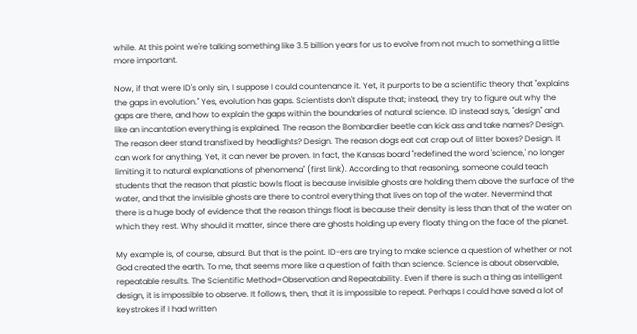while. At this point we're talking something like 3.5 billion years for us to evolve from not much to something a little more important.

Now, if that were ID's only sin, I suppose I could countenance it. Yet, it purports to be a scientific theory that "explains the gaps in evolution." Yes, evolution has gaps. Scientists don't dispute that; instead, they try to figure out why the gaps are there, and how to explain the gaps within the boundaries of natural science. ID instead says, "design" and like an incantation everything is explained. The reason the Bombardier beetle can kick ass and take names? Design. The reason deer stand transfixed by headlights? Design. The reason dogs eat cat crap out of litter boxes? Design. It can work for anything. Yet, it can never be proven. In fact, the Kansas board "redefined the word 'science,' no longer limiting it to natural explanations of phenomena" (first link). According to that reasoning, someone could teach students that the reason that plastic bowls float is because invisible ghosts are holding them above the surface of the water, and that the invisible ghosts are there to control everything that lives on top of the water. Nevermind that there is a huge body of evidence that the reason things float is because their density is less than that of the water on which they rest. Why should it matter, since there are ghosts holding up every floaty thing on the face of the planet.

My example is, of course, absurd. But that is the point. ID-ers are trying to make science a question of whether or not God created the earth. To me, that seems more like a question of faith than science. Science is about observable, repeatable results. The Scientific Method=Observation and Repeatability. Even if there is such a thing as intelligent design, it is impossible to observe. It follows, then, that it is impossible to repeat. Perhaps I could have saved a lot of keystrokes if I had written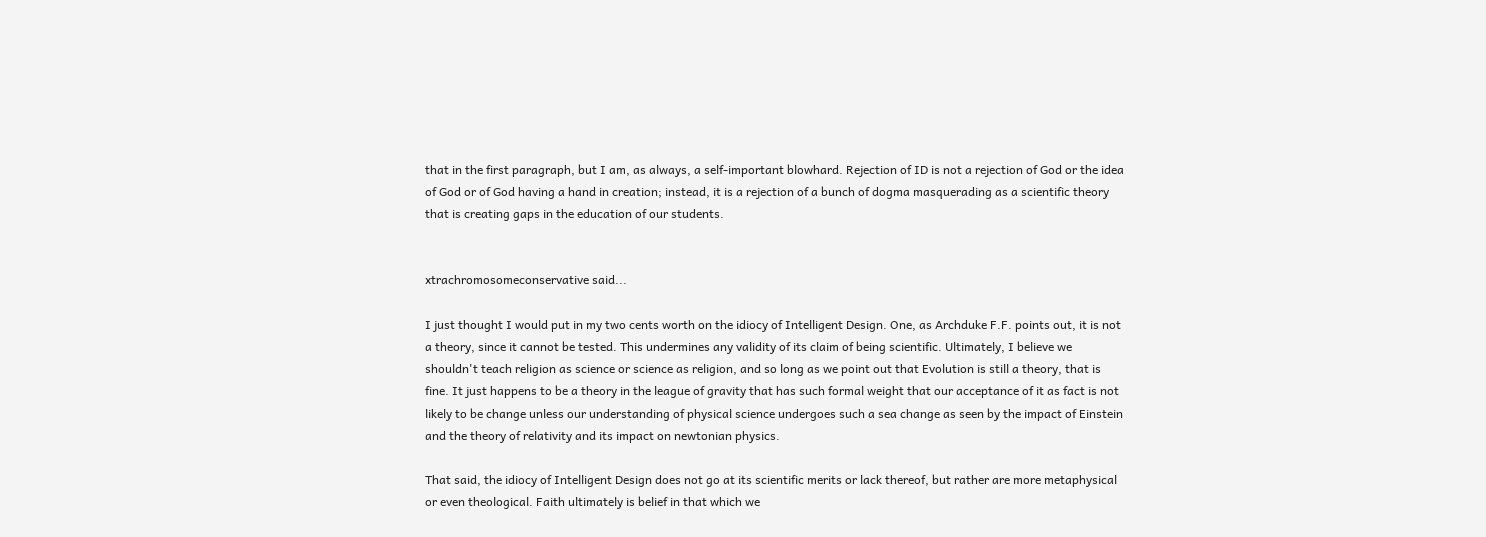that in the first paragraph, but I am, as always, a self-important blowhard. Rejection of ID is not a rejection of God or the idea of God or of God having a hand in creation; instead, it is a rejection of a bunch of dogma masquerading as a scientific theory that is creating gaps in the education of our students.


xtrachromosomeconservative said...

I just thought I would put in my two cents worth on the idiocy of Intelligent Design. One, as Archduke F.F. points out, it is not a theory, since it cannot be tested. This undermines any validity of its claim of being scientific. Ultimately, I believe we shouldn't teach religion as science or science as religion, and so long as we point out that Evolution is still a theory, that is fine. It just happens to be a theory in the league of gravity that has such formal weight that our acceptance of it as fact is not likely to be change unless our understanding of physical science undergoes such a sea change as seen by the impact of Einstein and the theory of relativity and its impact on newtonian physics.

That said, the idiocy of Intelligent Design does not go at its scientific merits or lack thereof, but rather are more metaphysical or even theological. Faith ultimately is belief in that which we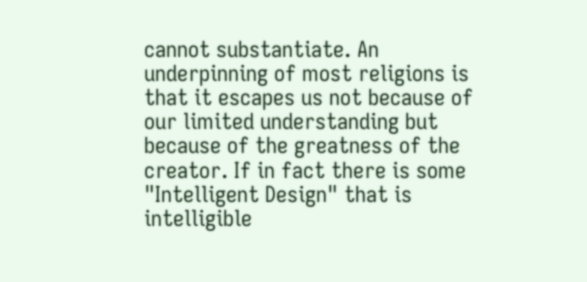cannot substantiate. An underpinning of most religions is that it escapes us not because of our limited understanding but because of the greatness of the creator. If in fact there is some "Intelligent Design" that is intelligible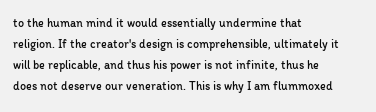to the human mind it would essentially undermine that religion. If the creator's design is comprehensible, ultimately it will be replicable, and thus his power is not infinite, thus he does not deserve our veneration. This is why I am flummoxed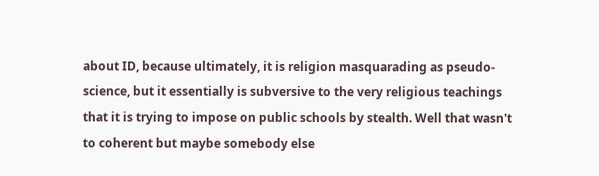about ID, because ultimately, it is religion masquarading as pseudo-science, but it essentially is subversive to the very religious teachings that it is trying to impose on public schools by stealth. Well that wasn't to coherent but maybe somebody else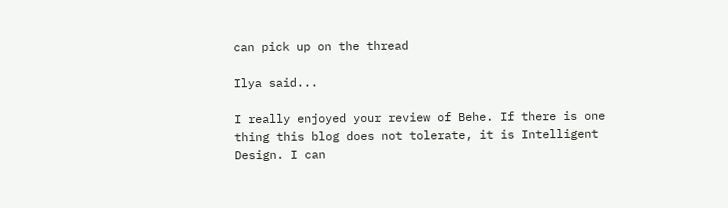can pick up on the thread

Ilya said...

I really enjoyed your review of Behe. If there is one thing this blog does not tolerate, it is Intelligent Design. I can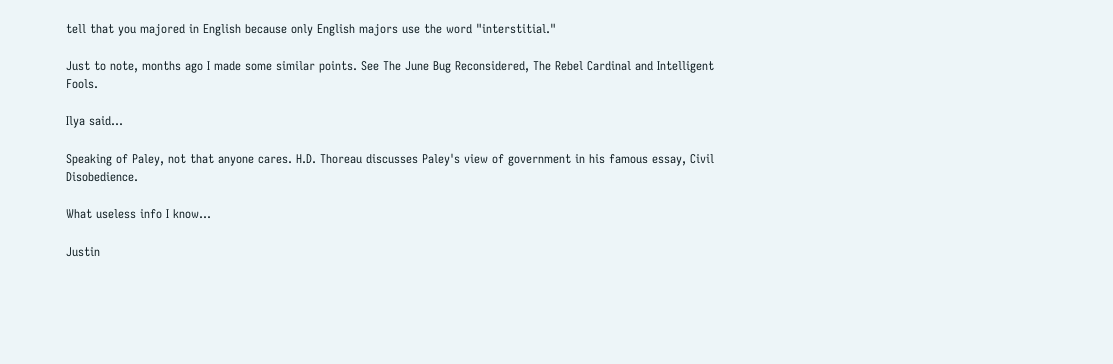tell that you majored in English because only English majors use the word "interstitial."

Just to note, months ago I made some similar points. See The June Bug Reconsidered, The Rebel Cardinal and Intelligent Fools.

Ilya said...

Speaking of Paley, not that anyone cares. H.D. Thoreau discusses Paley's view of government in his famous essay, Civil Disobedience.

What useless info I know...

Justin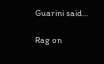Guarini said...

Rag on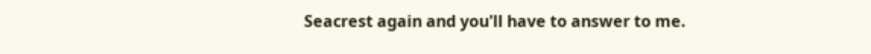Seacrest again and you'll have to answer to me.